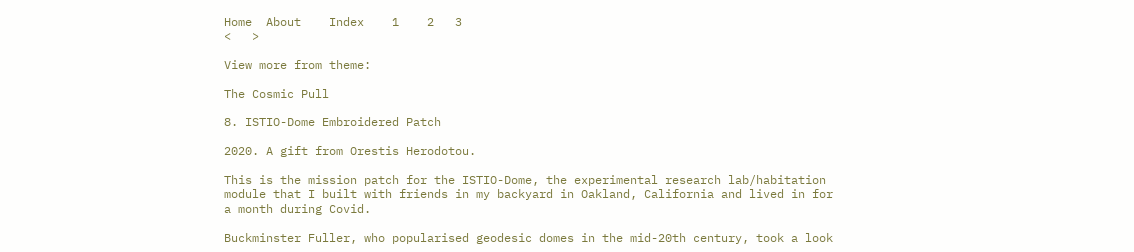Home  About    Index    1    2   3
<   >

View more from theme:

The Cosmic Pull

8. ISTIO-Dome Embroidered Patch

2020. A gift from Orestis Herodotou.

This is the mission patch for the ISTIO-Dome, the experimental research lab/habitation module that I built with friends in my backyard in Oakland, California and lived in for a month during Covid.

Buckminster Fuller, who popularised geodesic domes in the mid-20th century, took a look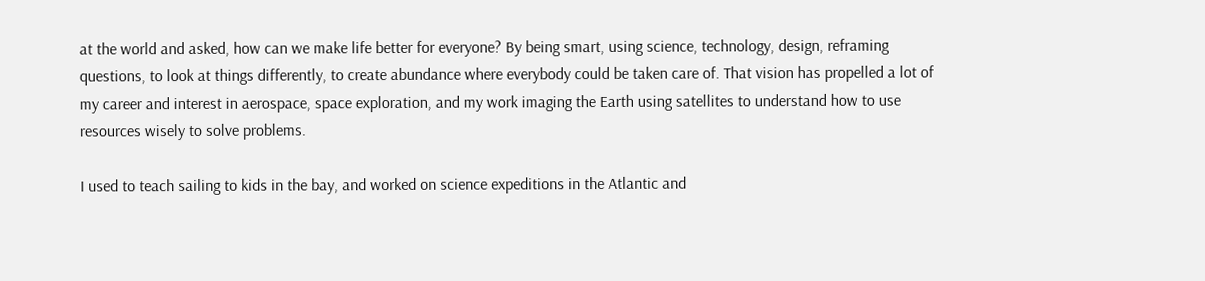at the world and asked, how can we make life better for everyone? By being smart, using science, technology, design, reframing questions, to look at things differently, to create abundance where everybody could be taken care of. That vision has propelled a lot of my career and interest in aerospace, space exploration, and my work imaging the Earth using satellites to understand how to use resources wisely to solve problems.

I used to teach sailing to kids in the bay, and worked on science expeditions in the Atlantic and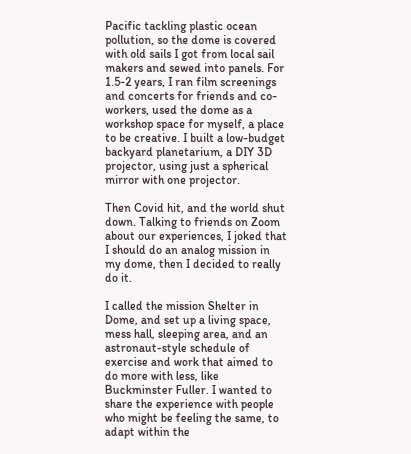Pacific tackling plastic ocean pollution, so the dome is covered with old sails I got from local sail makers and sewed into panels. For 1.5-2 years, I ran film screenings and concerts for friends and co-workers, used the dome as a workshop space for myself, a place to be creative. I built a low-budget backyard planetarium, a DIY 3D projector, using just a spherical mirror with one projector.

Then Covid hit, and the world shut down. Talking to friends on Zoom about our experiences, I joked that I should do an analog mission in my dome, then I decided to really do it.

I called the mission Shelter in Dome, and set up a living space, mess hall, sleeping area, and an astronaut-style schedule of exercise and work that aimed to do more with less, like Buckminster Fuller. I wanted to share the experience with people who might be feeling the same, to adapt within the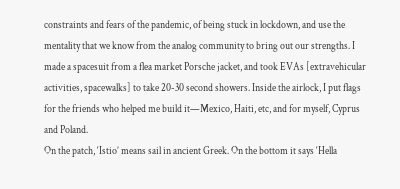constraints and fears of the pandemic, of being stuck in lockdown, and use the mentality that we know from the analog community to bring out our strengths. I made a spacesuit from a flea market Porsche jacket, and took EVAs [extravehicular activities, spacewalks] to take 20-30 second showers. Inside the airlock, I put flags for the friends who helped me build it—Mexico, Haiti, etc, and for myself, Cyprus and Poland.
On the patch, ‘Istio’ means sail in ancient Greek. On the bottom it says ‘Hella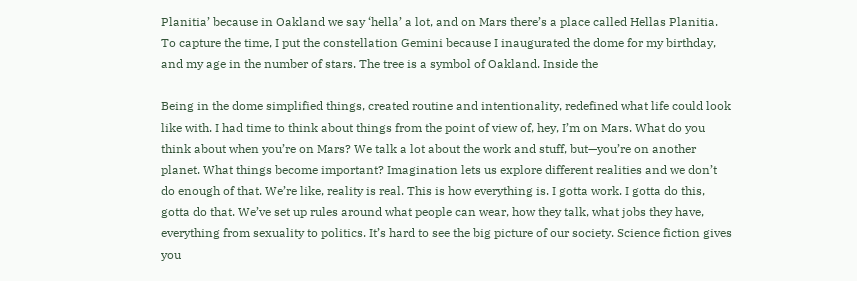Planitia’ because in Oakland we say ‘hella’ a lot, and on Mars there’s a place called Hellas Planitia. To capture the time, I put the constellation Gemini because I inaugurated the dome for my birthday, and my age in the number of stars. The tree is a symbol of Oakland. Inside the

Being in the dome simplified things, created routine and intentionality, redefined what life could look like with. I had time to think about things from the point of view of, hey, I’m on Mars. What do you think about when you’re on Mars? We talk a lot about the work and stuff, but—you’re on another planet. What things become important? Imagination lets us explore different realities and we don’t do enough of that. We’re like, reality is real. This is how everything is. I gotta work. I gotta do this, gotta do that. We’ve set up rules around what people can wear, how they talk, what jobs they have, everything from sexuality to politics. It’s hard to see the big picture of our society. Science fiction gives you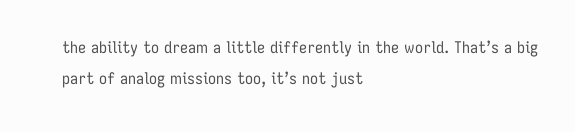the ability to dream a little differently in the world. That’s a big part of analog missions too, it’s not just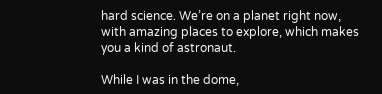hard science. We’re on a planet right now, with amazing places to explore, which makes you a kind of astronaut.

While I was in the dome,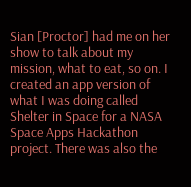Sian [Proctor] had me on her show to talk about my mission, what to eat, so on. I created an app version of what I was doing called Shelter in Space for a NASA Space Apps Hackathon project. There was also the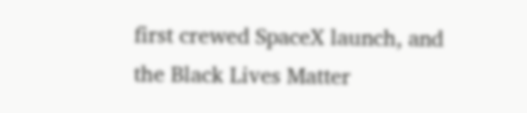first crewed SpaceX launch, and the Black Lives Matter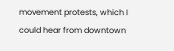movement protests, which I could hear from downtown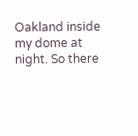Oakland inside my dome at night. So there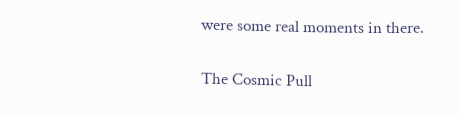were some real moments in there.

The Cosmic Pull